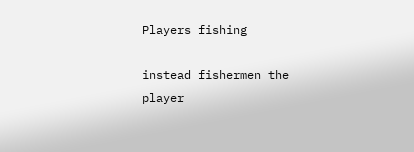Players fishing

instead fishermen the player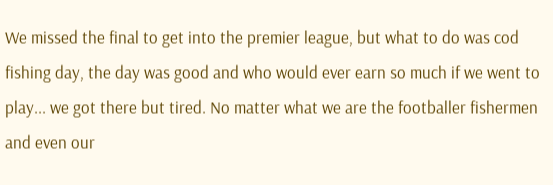We missed the final to get into the premier league, but what to do was cod fishing day, the day was good and who would ever earn so much if we went to play... we got there but tired. No matter what we are the footballer fishermen and even our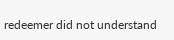redeemer did not understand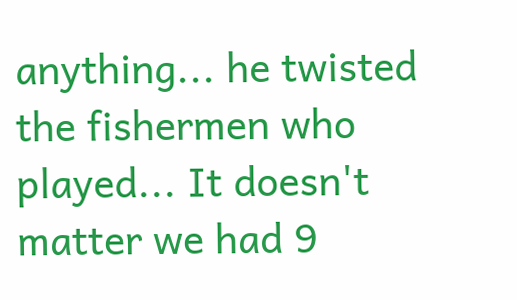anything... he twisted the fishermen who played... It doesn't matter we had 9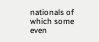nationals of which some even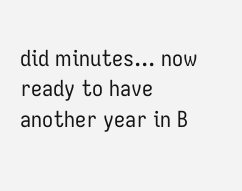did minutes... now ready to have another year in B